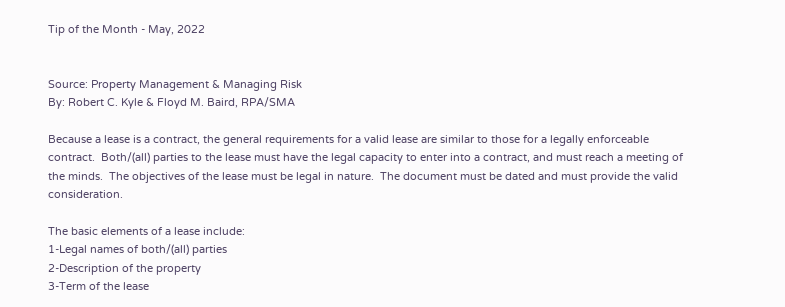Tip of the Month - May, 2022


Source: Property Management & Managing Risk
By: Robert C. Kyle & Floyd M. Baird, RPA/SMA

Because a lease is a contract, the general requirements for a valid lease are similar to those for a legally enforceable contract.  Both/(all) parties to the lease must have the legal capacity to enter into a contract, and must reach a meeting of the minds.  The objectives of the lease must be legal in nature.  The document must be dated and must provide the valid consideration.

The basic elements of a lease include:
1-Legal names of both/(all) parties
2-Description of the property
3-Term of the lease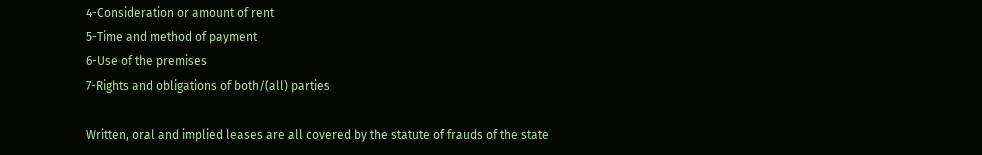4-Consideration or amount of rent
5-Time and method of payment
6-Use of the premises
7-Rights and obligations of both/(all) parties

Written, oral and implied leases are all covered by the statute of frauds of the state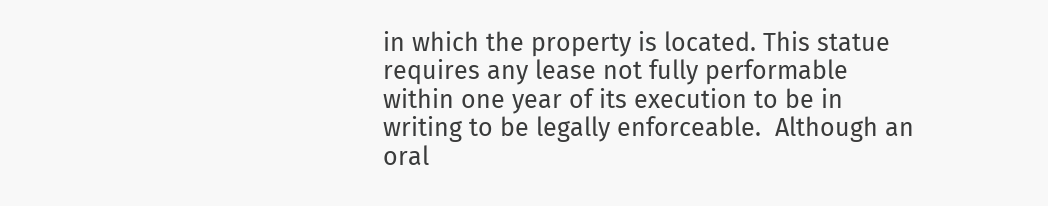in which the property is located. This statue requires any lease not fully performable within one year of its execution to be in writing to be legally enforceable.  Although an oral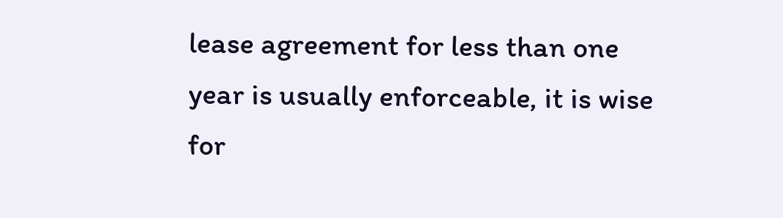lease agreement for less than one year is usually enforceable, it is wise for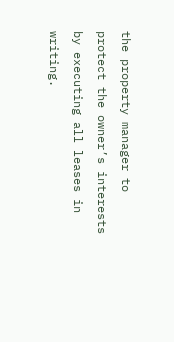the property manager to protect the owner’s interests by executing all leases in writing.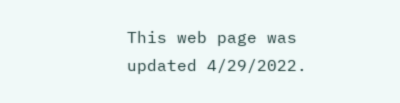This web page was updated 4/29/2022.